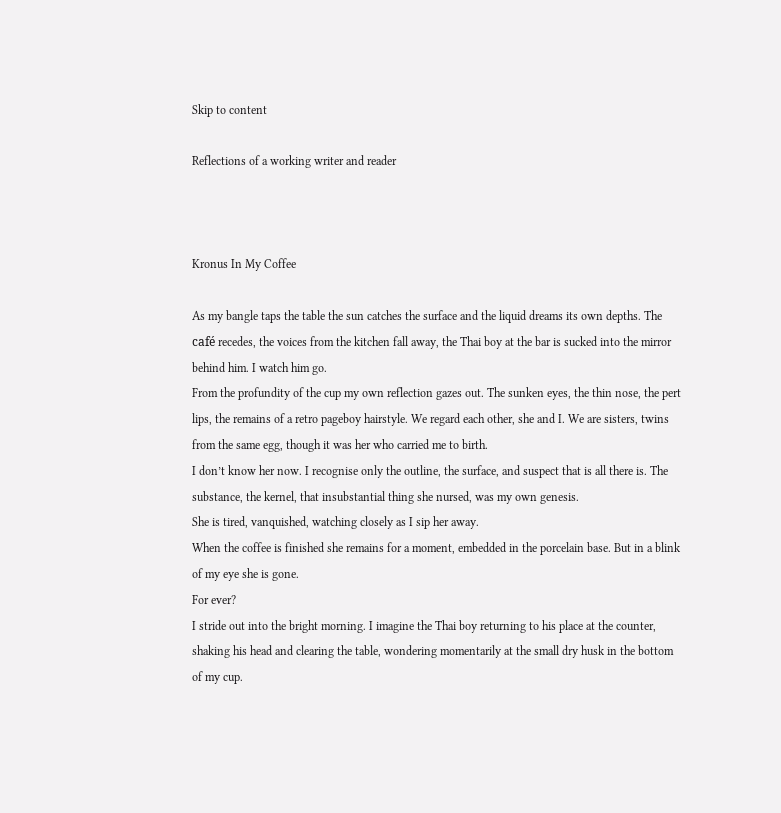Skip to content

Reflections of a working writer and reader



Kronus In My Coffee

As my bangle taps the table the sun catches the surface and the liquid dreams its own depths. The café recedes, the voices from the kitchen fall away, the Thai boy at the bar is sucked into the mirror behind him. I watch him go.
From the profundity of the cup my own reflection gazes out. The sunken eyes, the thin nose, the pert lips, the remains of a retro pageboy hairstyle. We regard each other, she and I. We are sisters, twins from the same egg, though it was her who carried me to birth.
I don’t know her now. I recognise only the outline, the surface, and suspect that is all there is. The substance, the kernel, that insubstantial thing she nursed, was my own genesis.
She is tired, vanquished, watching closely as I sip her away.
When the coffee is finished she remains for a moment, embedded in the porcelain base. But in a blink of my eye she is gone.
For ever?
I stride out into the bright morning. I imagine the Thai boy returning to his place at the counter, shaking his head and clearing the table, wondering momentarily at the small dry husk in the bottom of my cup.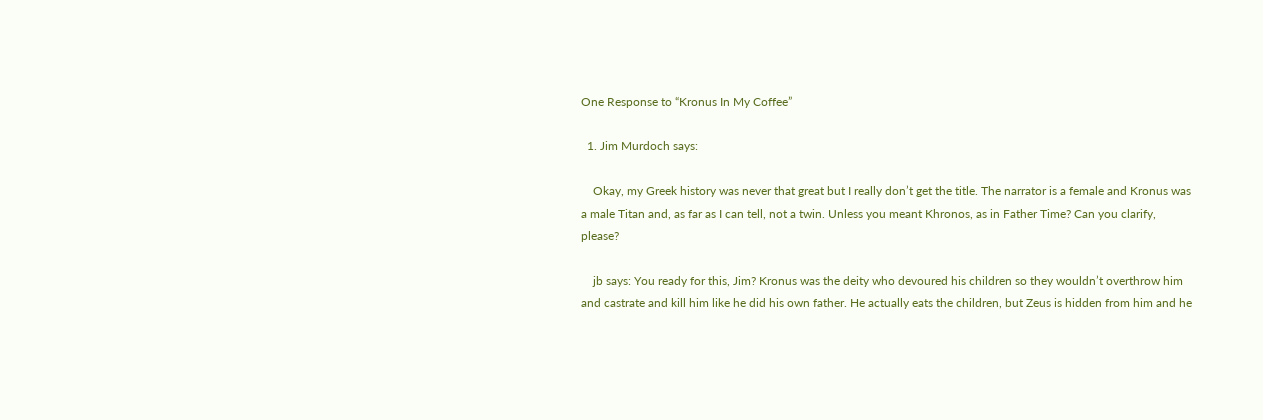One Response to “Kronus In My Coffee”

  1. Jim Murdoch says:

    Okay, my Greek history was never that great but I really don’t get the title. The narrator is a female and Kronus was a male Titan and, as far as I can tell, not a twin. Unless you meant Khronos, as in Father Time? Can you clarify, please?

    jb says: You ready for this, Jim? Kronus was the deity who devoured his children so they wouldn’t overthrow him and castrate and kill him like he did his own father. He actually eats the children, but Zeus is hidden from him and he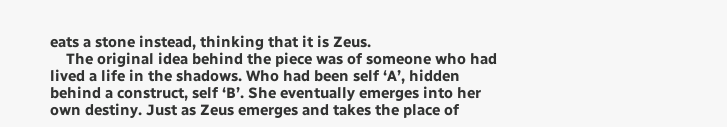eats a stone instead, thinking that it is Zeus.
    The original idea behind the piece was of someone who had lived a life in the shadows. Who had been self ‘A’, hidden behind a construct, self ‘B’. She eventually emerges into her own destiny. Just as Zeus emerges and takes the place of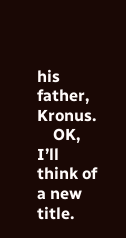his father, Kronus.
    OK, I’ll think of a new title.